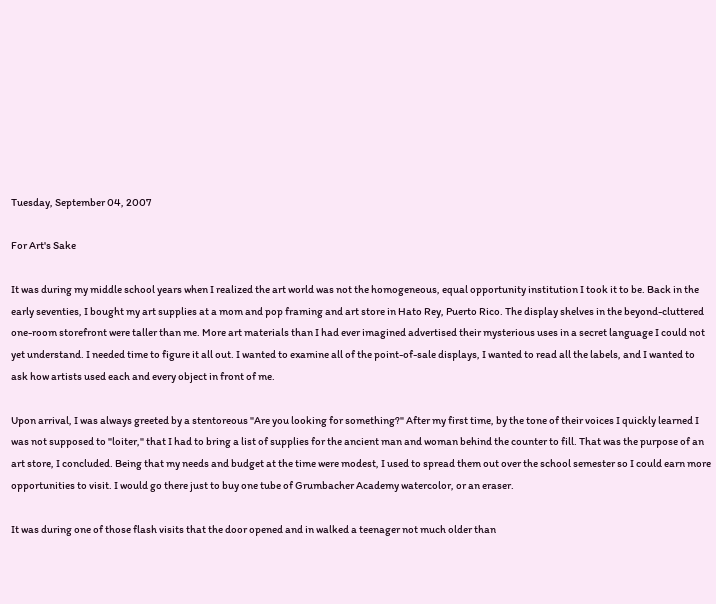Tuesday, September 04, 2007

For Art's Sake

It was during my middle school years when I realized the art world was not the homogeneous, equal opportunity institution I took it to be. Back in the early seventies, I bought my art supplies at a mom and pop framing and art store in Hato Rey, Puerto Rico. The display shelves in the beyond-cluttered one-room storefront were taller than me. More art materials than I had ever imagined advertised their mysterious uses in a secret language I could not yet understand. I needed time to figure it all out. I wanted to examine all of the point-of-sale displays, I wanted to read all the labels, and I wanted to ask how artists used each and every object in front of me.

Upon arrival, I was always greeted by a stentoreous "Are you looking for something?" After my first time, by the tone of their voices I quickly learned I was not supposed to "loiter," that I had to bring a list of supplies for the ancient man and woman behind the counter to fill. That was the purpose of an art store, I concluded. Being that my needs and budget at the time were modest, I used to spread them out over the school semester so I could earn more opportunities to visit. I would go there just to buy one tube of Grumbacher Academy watercolor, or an eraser.

It was during one of those flash visits that the door opened and in walked a teenager not much older than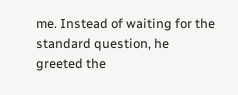me. Instead of waiting for the standard question, he greeted the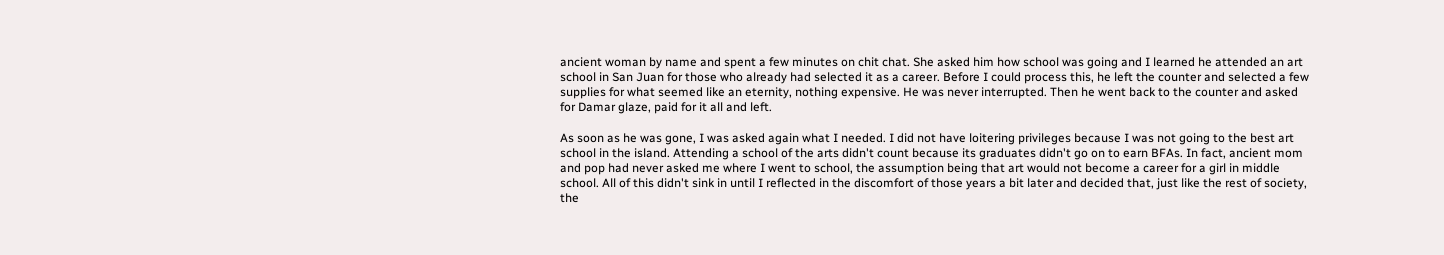ancient woman by name and spent a few minutes on chit chat. She asked him how school was going and I learned he attended an art school in San Juan for those who already had selected it as a career. Before I could process this, he left the counter and selected a few supplies for what seemed like an eternity, nothing expensive. He was never interrupted. Then he went back to the counter and asked for Damar glaze, paid for it all and left.

As soon as he was gone, I was asked again what I needed. I did not have loitering privileges because I was not going to the best art school in the island. Attending a school of the arts didn't count because its graduates didn't go on to earn BFAs. In fact, ancient mom and pop had never asked me where I went to school, the assumption being that art would not become a career for a girl in middle school. All of this didn't sink in until I reflected in the discomfort of those years a bit later and decided that, just like the rest of society, the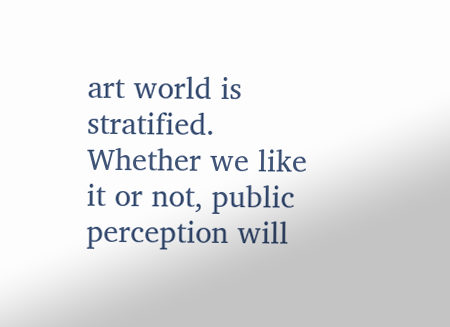art world is stratified. Whether we like it or not, public perception will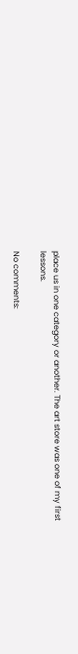place us in one category or another. The art store was one of my first lessons.

No comments: